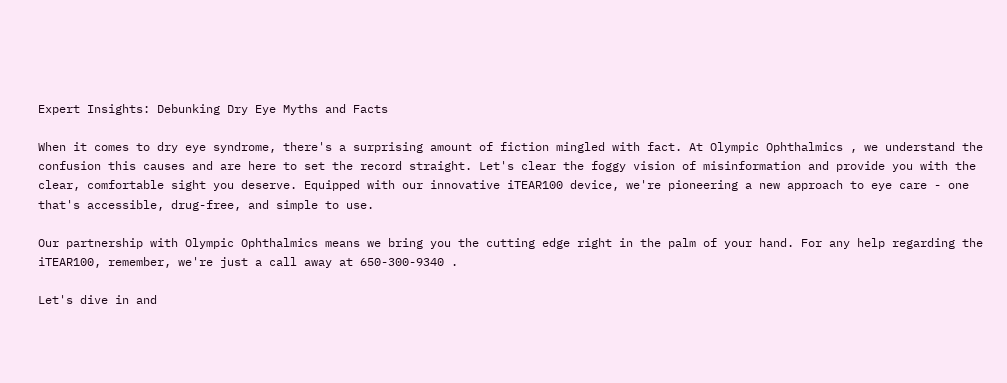Expert Insights: Debunking Dry Eye Myths and Facts

When it comes to dry eye syndrome, there's a surprising amount of fiction mingled with fact. At Olympic Ophthalmics , we understand the confusion this causes and are here to set the record straight. Let's clear the foggy vision of misinformation and provide you with the clear, comfortable sight you deserve. Equipped with our innovative iTEAR100 device, we're pioneering a new approach to eye care - one that's accessible, drug-free, and simple to use.

Our partnership with Olympic Ophthalmics means we bring you the cutting edge right in the palm of your hand. For any help regarding the iTEAR100, remember, we're just a call away at 650-300-9340 .

Let's dive in and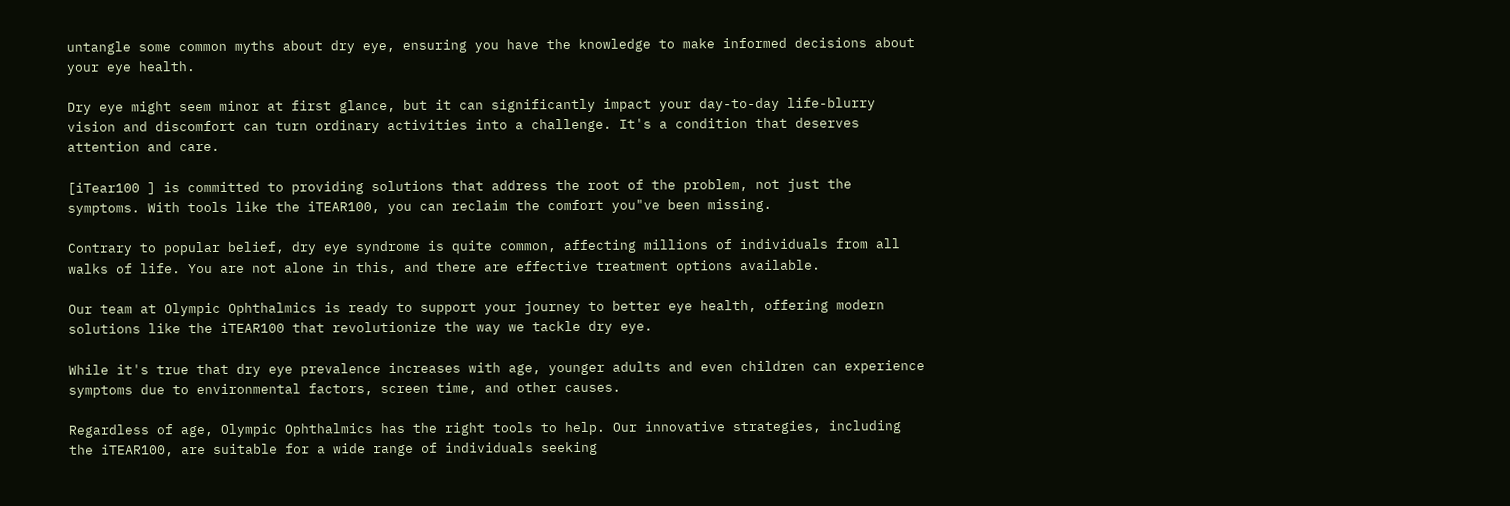untangle some common myths about dry eye, ensuring you have the knowledge to make informed decisions about your eye health.

Dry eye might seem minor at first glance, but it can significantly impact your day-to-day life-blurry vision and discomfort can turn ordinary activities into a challenge. It's a condition that deserves attention and care.

[iTear100 ] is committed to providing solutions that address the root of the problem, not just the symptoms. With tools like the iTEAR100, you can reclaim the comfort you"ve been missing.

Contrary to popular belief, dry eye syndrome is quite common, affecting millions of individuals from all walks of life. You are not alone in this, and there are effective treatment options available.

Our team at Olympic Ophthalmics is ready to support your journey to better eye health, offering modern solutions like the iTEAR100 that revolutionize the way we tackle dry eye.

While it's true that dry eye prevalence increases with age, younger adults and even children can experience symptoms due to environmental factors, screen time, and other causes.

Regardless of age, Olympic Ophthalmics has the right tools to help. Our innovative strategies, including the iTEAR100, are suitable for a wide range of individuals seeking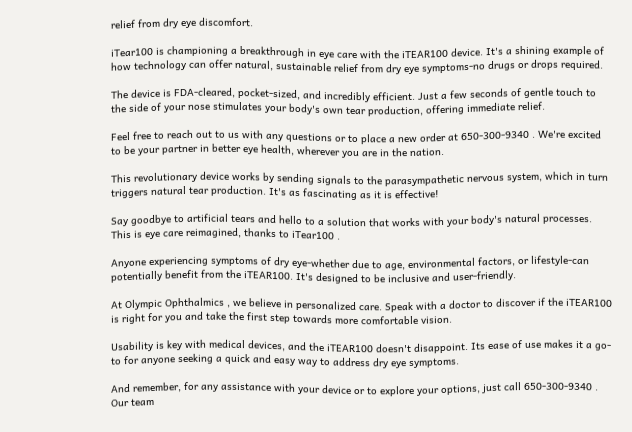relief from dry eye discomfort.

iTear100 is championing a breakthrough in eye care with the iTEAR100 device. It's a shining example of how technology can offer natural, sustainable relief from dry eye symptoms-no drugs or drops required.

The device is FDA-cleared, pocket-sized, and incredibly efficient. Just a few seconds of gentle touch to the side of your nose stimulates your body's own tear production, offering immediate relief.

Feel free to reach out to us with any questions or to place a new order at 650-300-9340 . We're excited to be your partner in better eye health, wherever you are in the nation.

This revolutionary device works by sending signals to the parasympathetic nervous system, which in turn triggers natural tear production. It's as fascinating as it is effective!

Say goodbye to artificial tears and hello to a solution that works with your body's natural processes. This is eye care reimagined, thanks to iTear100 .

Anyone experiencing symptoms of dry eye-whether due to age, environmental factors, or lifestyle-can potentially benefit from the iTEAR100. It's designed to be inclusive and user-friendly.

At Olympic Ophthalmics , we believe in personalized care. Speak with a doctor to discover if the iTEAR100 is right for you and take the first step towards more comfortable vision.

Usability is key with medical devices, and the iTEAR100 doesn't disappoint. Its ease of use makes it a go-to for anyone seeking a quick and easy way to address dry eye symptoms.

And remember, for any assistance with your device or to explore your options, just call 650-300-9340 . Our team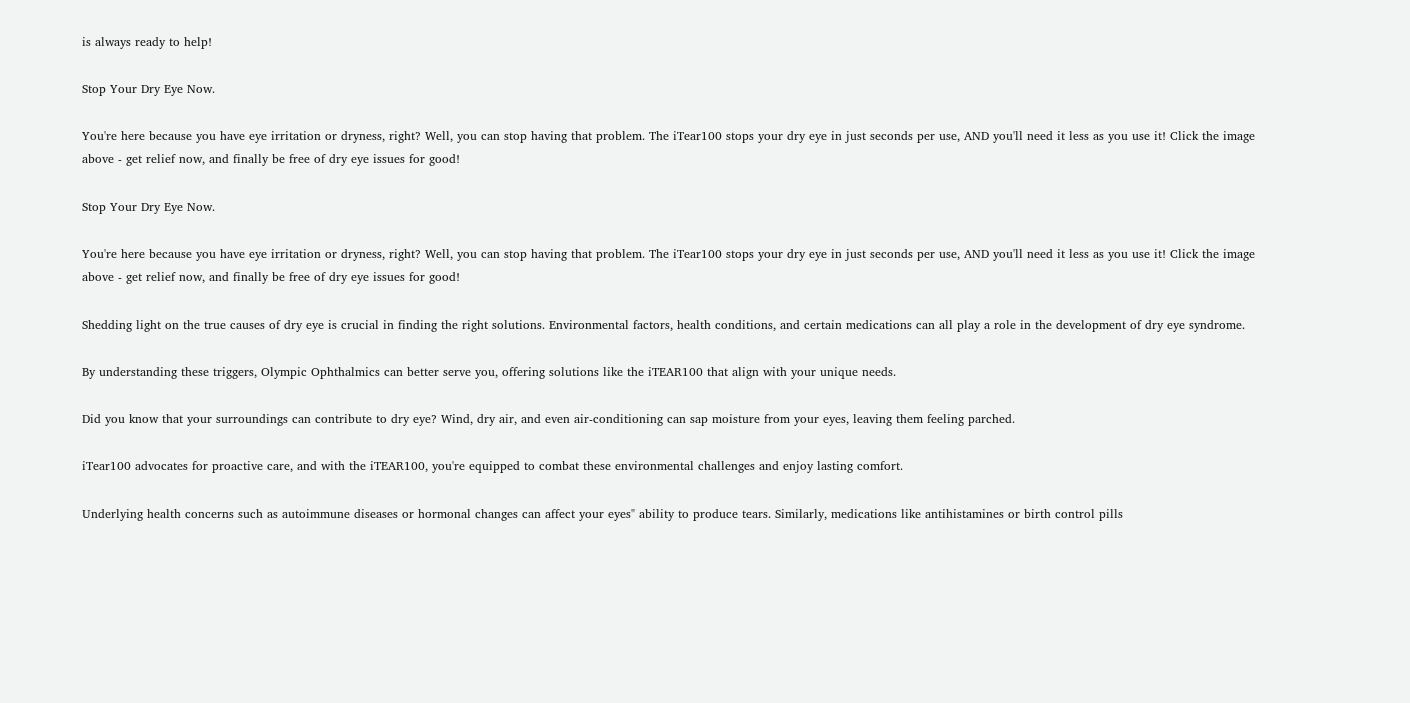is always ready to help!

Stop Your Dry Eye Now.

You're here because you have eye irritation or dryness, right? Well, you can stop having that problem. The iTear100 stops your dry eye in just seconds per use, AND you'll need it less as you use it! Click the image above - get relief now, and finally be free of dry eye issues for good!

Stop Your Dry Eye Now.

You're here because you have eye irritation or dryness, right? Well, you can stop having that problem. The iTear100 stops your dry eye in just seconds per use, AND you'll need it less as you use it! Click the image above - get relief now, and finally be free of dry eye issues for good!

Shedding light on the true causes of dry eye is crucial in finding the right solutions. Environmental factors, health conditions, and certain medications can all play a role in the development of dry eye syndrome.

By understanding these triggers, Olympic Ophthalmics can better serve you, offering solutions like the iTEAR100 that align with your unique needs.

Did you know that your surroundings can contribute to dry eye? Wind, dry air, and even air-conditioning can sap moisture from your eyes, leaving them feeling parched.

iTear100 advocates for proactive care, and with the iTEAR100, you're equipped to combat these environmental challenges and enjoy lasting comfort.

Underlying health concerns such as autoimmune diseases or hormonal changes can affect your eyes" ability to produce tears. Similarly, medications like antihistamines or birth control pills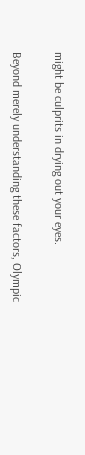might be culprits in drying out your eyes.

Beyond merely understanding these factors, Olympic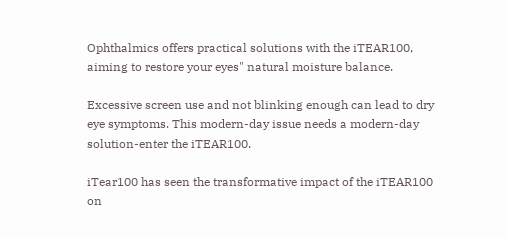Ophthalmics offers practical solutions with the iTEAR100, aiming to restore your eyes" natural moisture balance.

Excessive screen use and not blinking enough can lead to dry eye symptoms. This modern-day issue needs a modern-day solution-enter the iTEAR100.

iTear100 has seen the transformative impact of the iTEAR100 on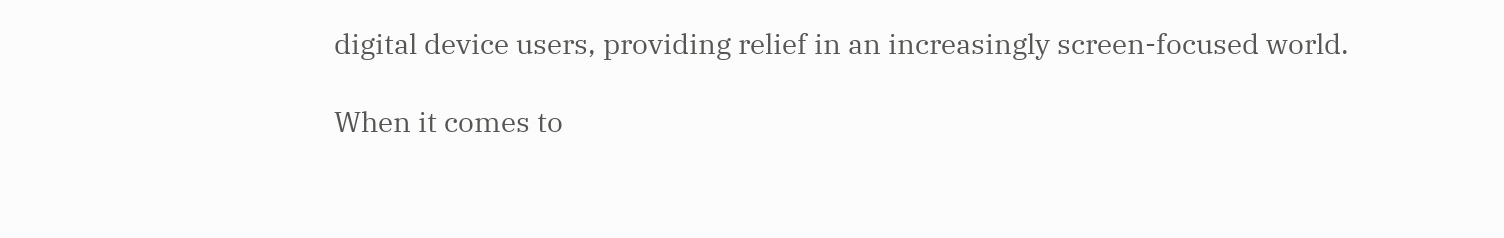digital device users, providing relief in an increasingly screen-focused world.

When it comes to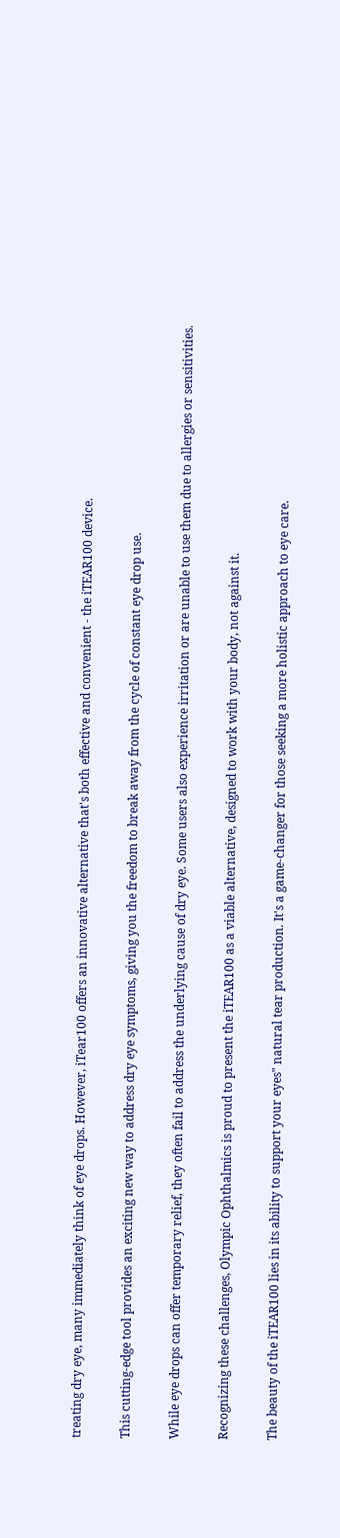treating dry eye, many immediately think of eye drops. However, iTear100 offers an innovative alternative that's both effective and convenient - the iTEAR100 device.

This cutting-edge tool provides an exciting new way to address dry eye symptoms, giving you the freedom to break away from the cycle of constant eye drop use.

While eye drops can offer temporary relief, they often fail to address the underlying cause of dry eye. Some users also experience irritation or are unable to use them due to allergies or sensitivities.

Recognizing these challenges, Olympic Ophthalmics is proud to present the iTEAR100 as a viable alternative, designed to work with your body, not against it.

The beauty of the iTEAR100 lies in its ability to support your eyes" natural tear production. It's a game-changer for those seeking a more holistic approach to eye care.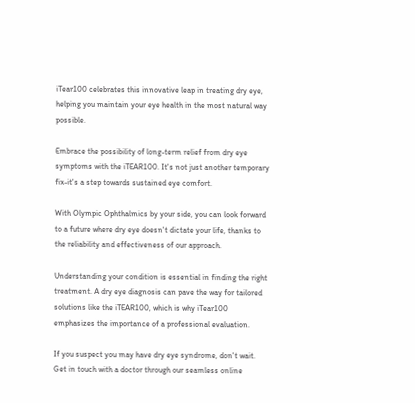iTear100 celebrates this innovative leap in treating dry eye, helping you maintain your eye health in the most natural way possible.

Embrace the possibility of long-term relief from dry eye symptoms with the iTEAR100. It's not just another temporary fix-it's a step towards sustained eye comfort.

With Olympic Ophthalmics by your side, you can look forward to a future where dry eye doesn't dictate your life, thanks to the reliability and effectiveness of our approach.

Understanding your condition is essential in finding the right treatment. A dry eye diagnosis can pave the way for tailored solutions like the iTEAR100, which is why iTear100 emphasizes the importance of a professional evaluation.

If you suspect you may have dry eye syndrome, don't wait. Get in touch with a doctor through our seamless online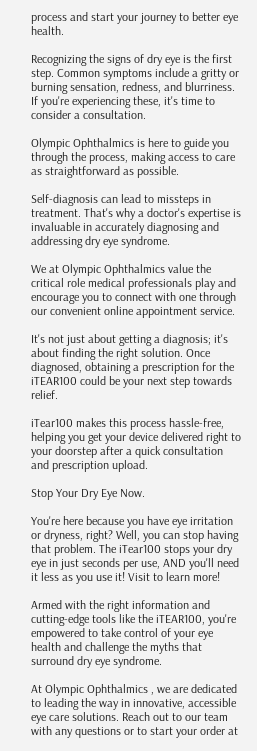process and start your journey to better eye health.

Recognizing the signs of dry eye is the first step. Common symptoms include a gritty or burning sensation, redness, and blurriness. If you're experiencing these, it's time to consider a consultation.

Olympic Ophthalmics is here to guide you through the process, making access to care as straightforward as possible.

Self-diagnosis can lead to missteps in treatment. That's why a doctor's expertise is invaluable in accurately diagnosing and addressing dry eye syndrome.

We at Olympic Ophthalmics value the critical role medical professionals play and encourage you to connect with one through our convenient online appointment service.

It's not just about getting a diagnosis; it's about finding the right solution. Once diagnosed, obtaining a prescription for the iTEAR100 could be your next step towards relief.

iTear100 makes this process hassle-free, helping you get your device delivered right to your doorstep after a quick consultation and prescription upload.

Stop Your Dry Eye Now.

You're here because you have eye irritation or dryness, right? Well, you can stop having that problem. The iTear100 stops your dry eye in just seconds per use, AND you'll need it less as you use it! Visit to learn more!

Armed with the right information and cutting-edge tools like the iTEAR100, you're empowered to take control of your eye health and challenge the myths that surround dry eye syndrome.

At Olympic Ophthalmics , we are dedicated to leading the way in innovative, accessible eye care solutions. Reach out to our team with any questions or to start your order at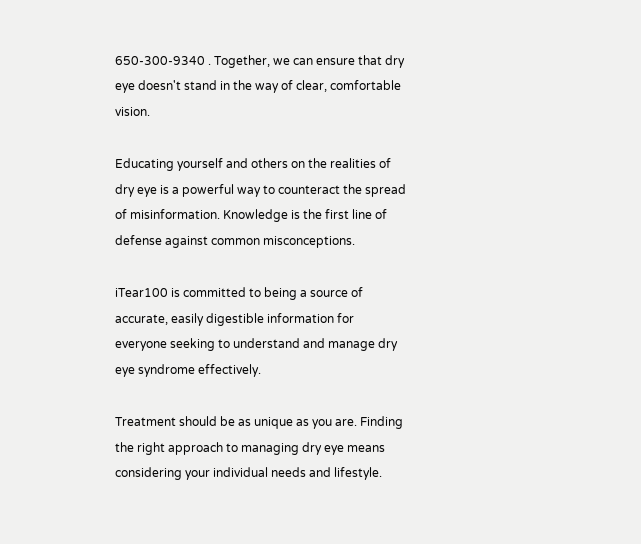650-300-9340 . Together, we can ensure that dry eye doesn't stand in the way of clear, comfortable vision.

Educating yourself and others on the realities of dry eye is a powerful way to counteract the spread of misinformation. Knowledge is the first line of defense against common misconceptions.

iTear100 is committed to being a source of accurate, easily digestible information for everyone seeking to understand and manage dry eye syndrome effectively.

Treatment should be as unique as you are. Finding the right approach to managing dry eye means considering your individual needs and lifestyle.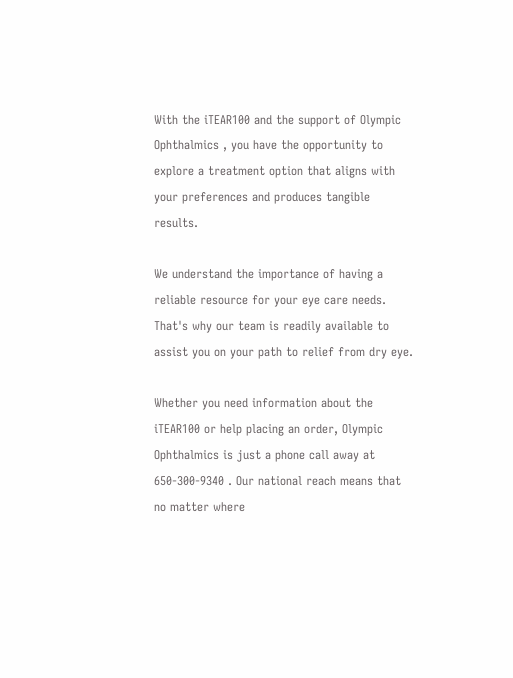With the iTEAR100 and the support of Olympic Ophthalmics , you have the opportunity to explore a treatment option that aligns with your preferences and produces tangible results.

We understand the importance of having a reliable resource for your eye care needs. That's why our team is readily available to assist you on your path to relief from dry eye.

Whether you need information about the iTEAR100 or help placing an order, Olympic Ophthalmics is just a phone call away at 650-300-9340 . Our national reach means that no matter where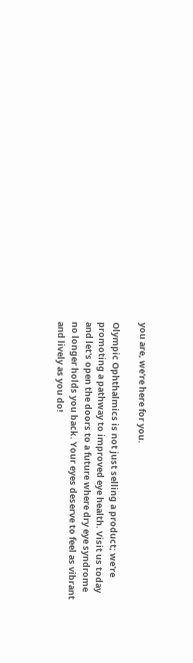you are, we're here for you.

Olympic Ophthalmics is not just selling a product; we're promoting a pathway to improved eye health. Visit us today and let's open the doors to a future where dry eye syndrome no longer holds you back. Your eyes deserve to feel as vibrant and lively as you do!